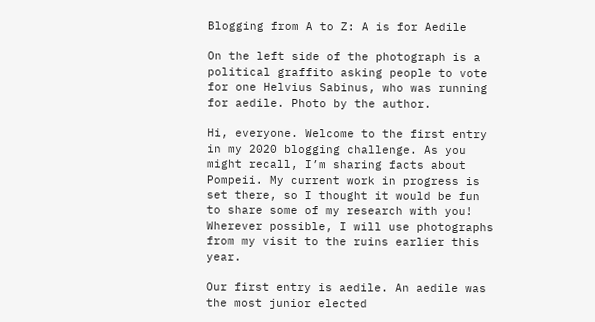Blogging from A to Z: A is for Aedile

On the left side of the photograph is a political graffito asking people to vote for one Helvius Sabinus, who was running for aedile. Photo by the author.

Hi, everyone. Welcome to the first entry in my 2020 blogging challenge. As you might recall, I’m sharing facts about Pompeii. My current work in progress is set there, so I thought it would be fun to share some of my research with you! Wherever possible, I will use photographs from my visit to the ruins earlier this year.

Our first entry is aedile. An aedile was the most junior elected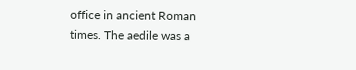office in ancient Roman times. The aedile was a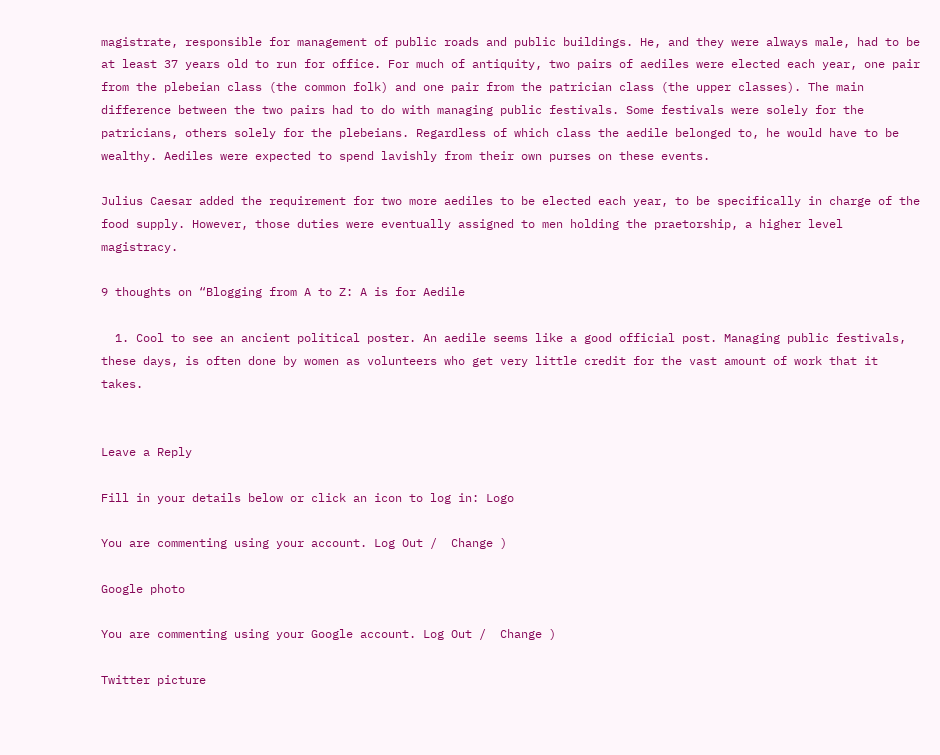magistrate, responsible for management of public roads and public buildings. He, and they were always male, had to be at least 37 years old to run for office. For much of antiquity, two pairs of aediles were elected each year, one pair from the plebeian class (the common folk) and one pair from the patrician class (the upper classes). The main difference between the two pairs had to do with managing public festivals. Some festivals were solely for the patricians, others solely for the plebeians. Regardless of which class the aedile belonged to, he would have to be wealthy. Aediles were expected to spend lavishly from their own purses on these events.

Julius Caesar added the requirement for two more aediles to be elected each year, to be specifically in charge of the food supply. However, those duties were eventually assigned to men holding the praetorship, a higher level magistracy.

9 thoughts on “Blogging from A to Z: A is for Aedile

  1. Cool to see an ancient political poster. An aedile seems like a good official post. Managing public festivals, these days, is often done by women as volunteers who get very little credit for the vast amount of work that it takes.


Leave a Reply

Fill in your details below or click an icon to log in: Logo

You are commenting using your account. Log Out /  Change )

Google photo

You are commenting using your Google account. Log Out /  Change )

Twitter picture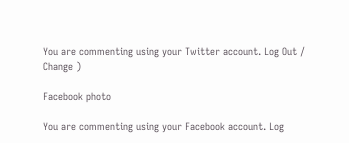You are commenting using your Twitter account. Log Out /  Change )

Facebook photo

You are commenting using your Facebook account. Log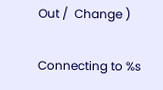Out /  Change )

Connecting to %s